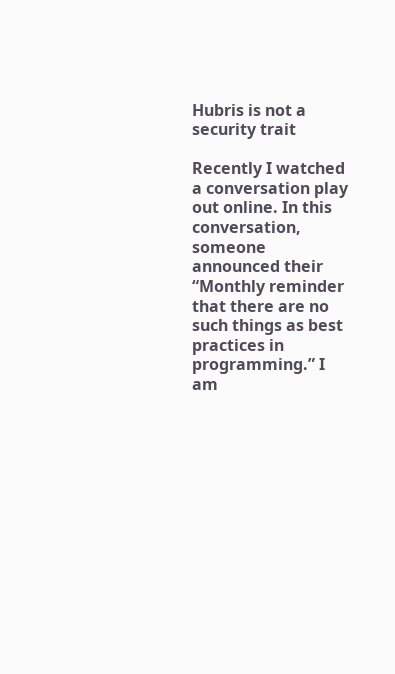Hubris is not a security trait

Recently I watched a conversation play out online. In this conversation, someone announced their “Monthly reminder that there are no such things as best practices in programming.” I am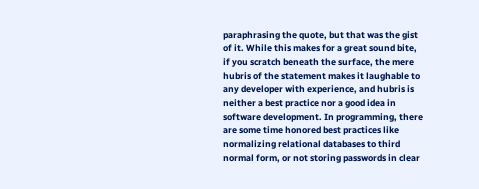paraphrasing the quote, but that was the gist of it. While this makes for a great sound bite, if you scratch beneath the surface, the mere hubris of the statement makes it laughable to any developer with experience, and hubris is neither a best practice nor a good idea in software development. In programming, there are some time honored best practices like normalizing relational databases to third normal form, or not storing passwords in clear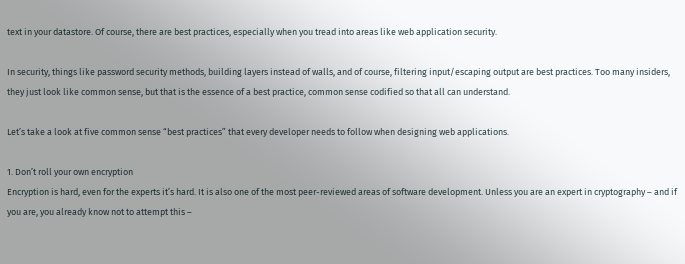text in your datastore. Of course, there are best practices, especially when you tread into areas like web application security.

In security, things like password security methods, building layers instead of walls, and of course, filtering input/escaping output are best practices. Too many insiders, they just look like common sense, but that is the essence of a best practice, common sense codified so that all can understand.

Let’s take a look at five common sense “best practices” that every developer needs to follow when designing web applications.

1. Don’t roll your own encryption
Encryption is hard, even for the experts it’s hard. It is also one of the most peer-reviewed areas of software development. Unless you are an expert in cryptography – and if you are, you already know not to attempt this –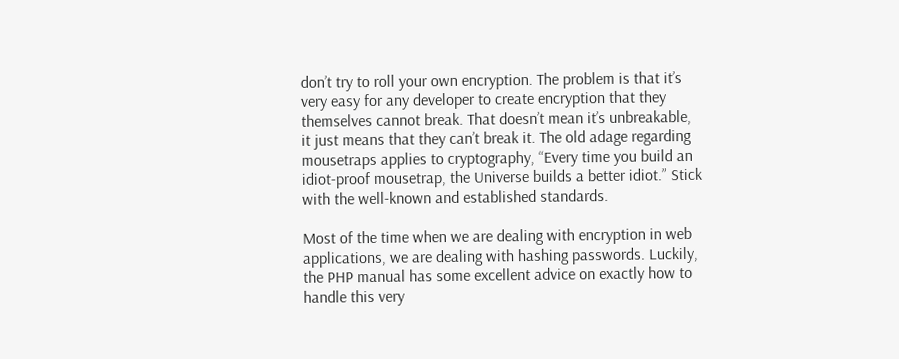don’t try to roll your own encryption. The problem is that it’s very easy for any developer to create encryption that they themselves cannot break. That doesn’t mean it’s unbreakable, it just means that they can’t break it. The old adage regarding mousetraps applies to cryptography, “Every time you build an idiot-proof mousetrap, the Universe builds a better idiot.” Stick with the well-known and established standards.

Most of the time when we are dealing with encryption in web applications, we are dealing with hashing passwords. Luckily, the PHP manual has some excellent advice on exactly how to handle this very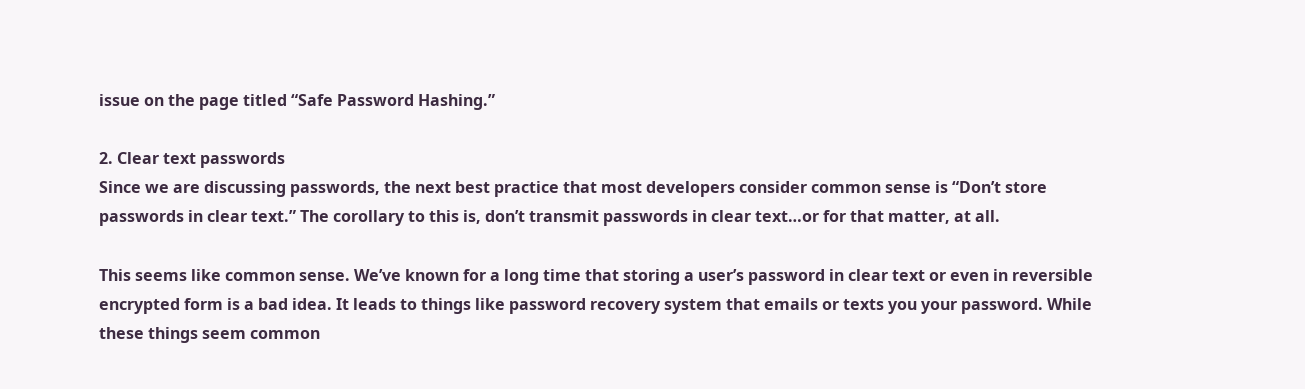issue on the page titled “Safe Password Hashing.”

2. Clear text passwords
Since we are discussing passwords, the next best practice that most developers consider common sense is “Don’t store passwords in clear text.” The corollary to this is, don’t transmit passwords in clear text…or for that matter, at all.

This seems like common sense. We’ve known for a long time that storing a user’s password in clear text or even in reversible encrypted form is a bad idea. It leads to things like password recovery system that emails or texts you your password. While these things seem common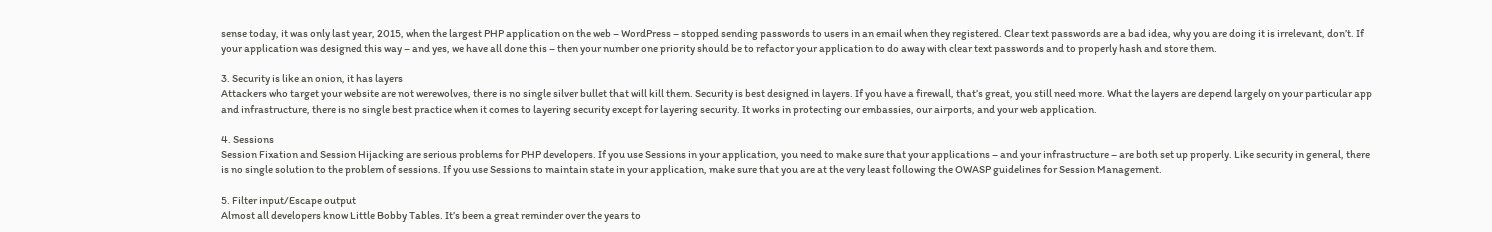sense today, it was only last year, 2015, when the largest PHP application on the web – WordPress – stopped sending passwords to users in an email when they registered. Clear text passwords are a bad idea, why you are doing it is irrelevant, don’t. If your application was designed this way – and yes, we have all done this – then your number one priority should be to refactor your application to do away with clear text passwords and to properly hash and store them.

3. Security is like an onion, it has layers
Attackers who target your website are not werewolves, there is no single silver bullet that will kill them. Security is best designed in layers. If you have a firewall, that’s great, you still need more. What the layers are depend largely on your particular app and infrastructure, there is no single best practice when it comes to layering security except for layering security. It works in protecting our embassies, our airports, and your web application.

4. Sessions
Session Fixation and Session Hijacking are serious problems for PHP developers. If you use Sessions in your application, you need to make sure that your applications – and your infrastructure – are both set up properly. Like security in general, there is no single solution to the problem of sessions. If you use Sessions to maintain state in your application, make sure that you are at the very least following the OWASP guidelines for Session Management.

5. Filter input/Escape output
Almost all developers know Little Bobby Tables. It’s been a great reminder over the years to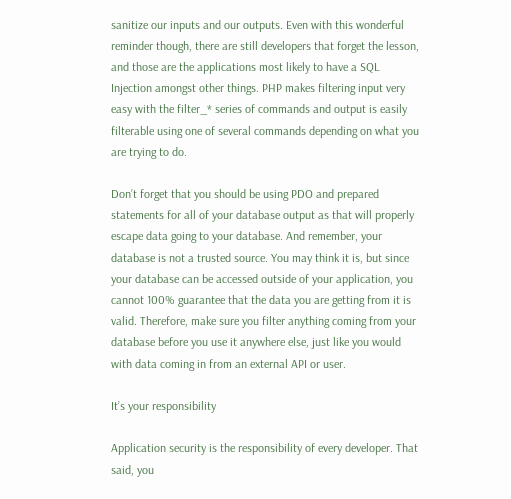sanitize our inputs and our outputs. Even with this wonderful reminder though, there are still developers that forget the lesson, and those are the applications most likely to have a SQL Injection amongst other things. PHP makes filtering input very easy with the filter_* series of commands and output is easily filterable using one of several commands depending on what you are trying to do.

Don’t forget that you should be using PDO and prepared statements for all of your database output as that will properly escape data going to your database. And remember, your database is not a trusted source. You may think it is, but since your database can be accessed outside of your application, you cannot 100% guarantee that the data you are getting from it is valid. Therefore, make sure you filter anything coming from your database before you use it anywhere else, just like you would with data coming in from an external API or user.

It’s your responsibility

Application security is the responsibility of every developer. That said, you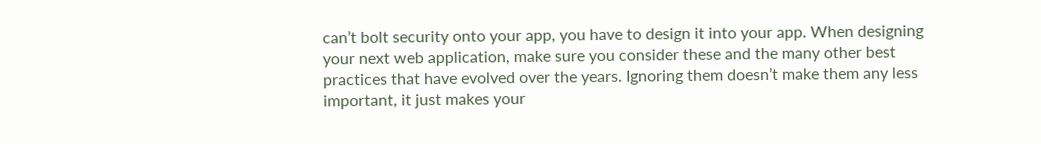can’t bolt security onto your app, you have to design it into your app. When designing your next web application, make sure you consider these and the many other best practices that have evolved over the years. Ignoring them doesn’t make them any less important, it just makes your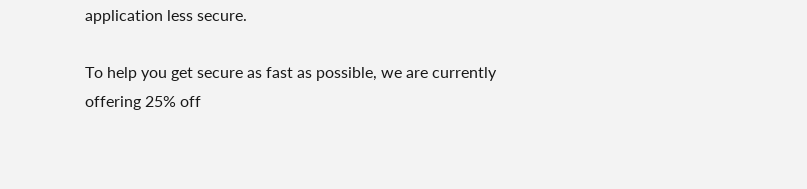application less secure.

To help you get secure as fast as possible, we are currently offering 25% off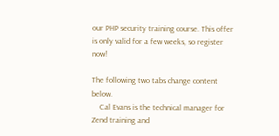our PHP security training course. This offer is only valid for a few weeks, so register now!

The following two tabs change content below.
    Cal Evans is the technical manager for Zend training and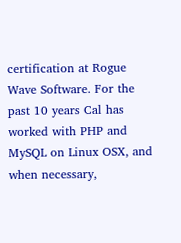certification at Rogue Wave Software. For the past 10 years Cal has worked with PHP and MySQL on Linux OSX, and when necessary,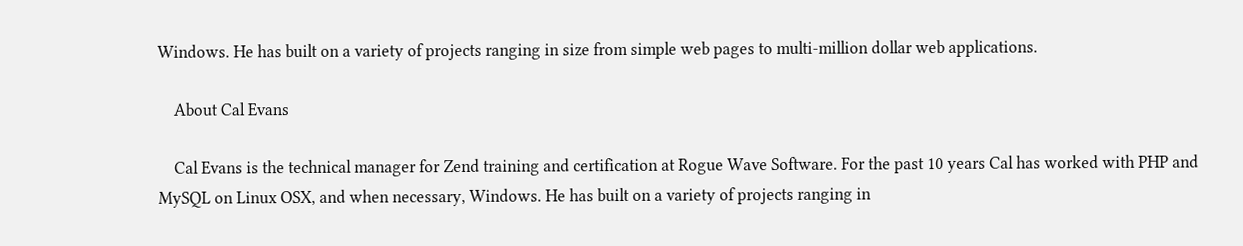Windows. He has built on a variety of projects ranging in size from simple web pages to multi-million dollar web applications.

    About Cal Evans

    Cal Evans is the technical manager for Zend training and certification at Rogue Wave Software. For the past 10 years Cal has worked with PHP and MySQL on Linux OSX, and when necessary, Windows. He has built on a variety of projects ranging in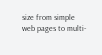size from simple web pages to multi-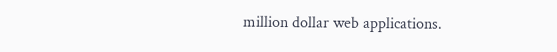million dollar web applications.